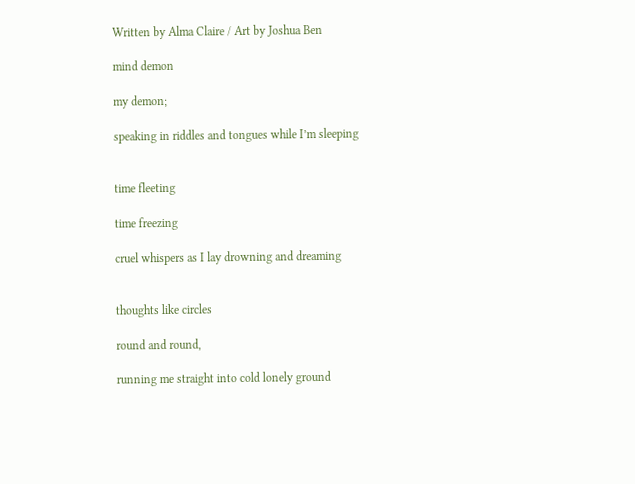Written by Alma Claire / Art by Joshua Ben

mind demon

my demon;

speaking in riddles and tongues while I’m sleeping


time fleeting

time freezing

cruel whispers as I lay drowning and dreaming


thoughts like circles

round and round,

running me straight into cold lonely ground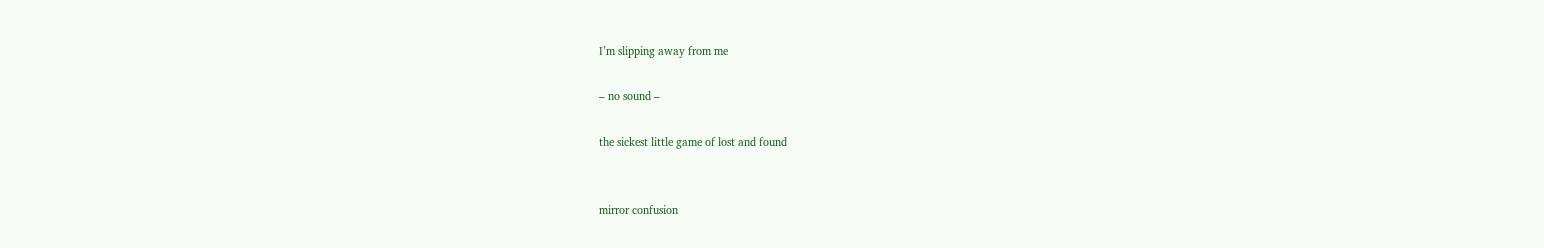I’m slipping away from me

– no sound –

the sickest little game of lost and found


mirror confusion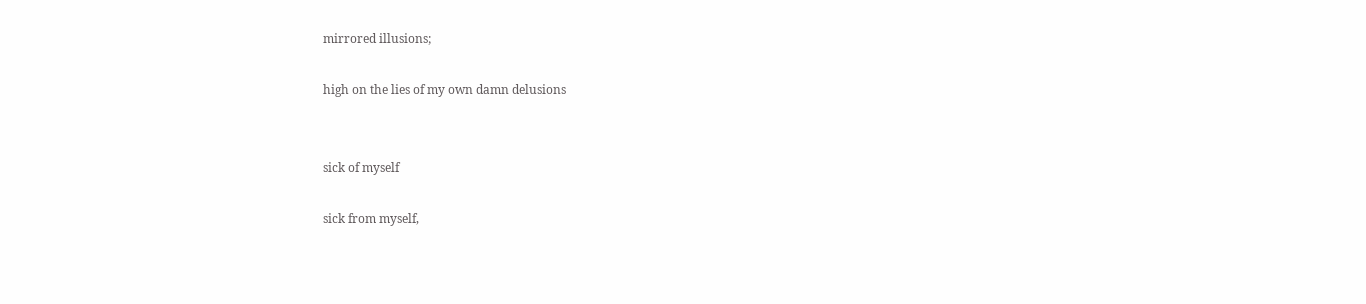mirrored illusions;

high on the lies of my own damn delusions


sick of myself

sick from myself,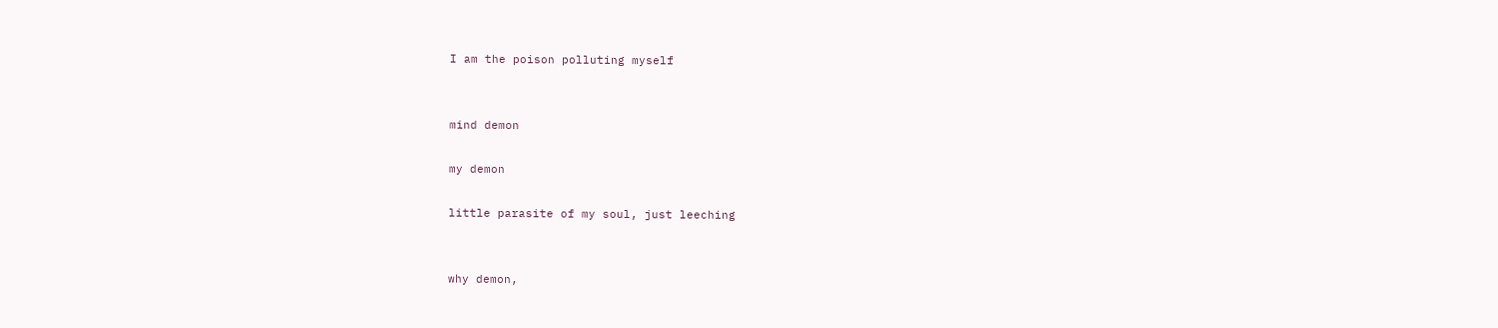I am the poison polluting myself


mind demon

my demon

little parasite of my soul, just leeching


why demon,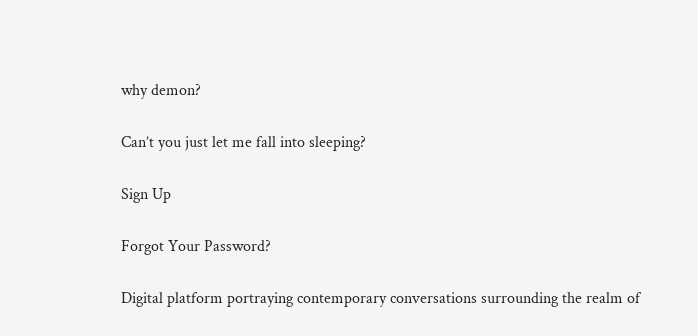why demon?

Can’t you just let me fall into sleeping?

Sign Up

Forgot Your Password?

Digital platform portraying contemporary conversations surrounding the realm of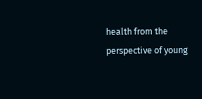health from the perspective of young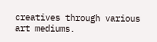creatives through various art mediums.